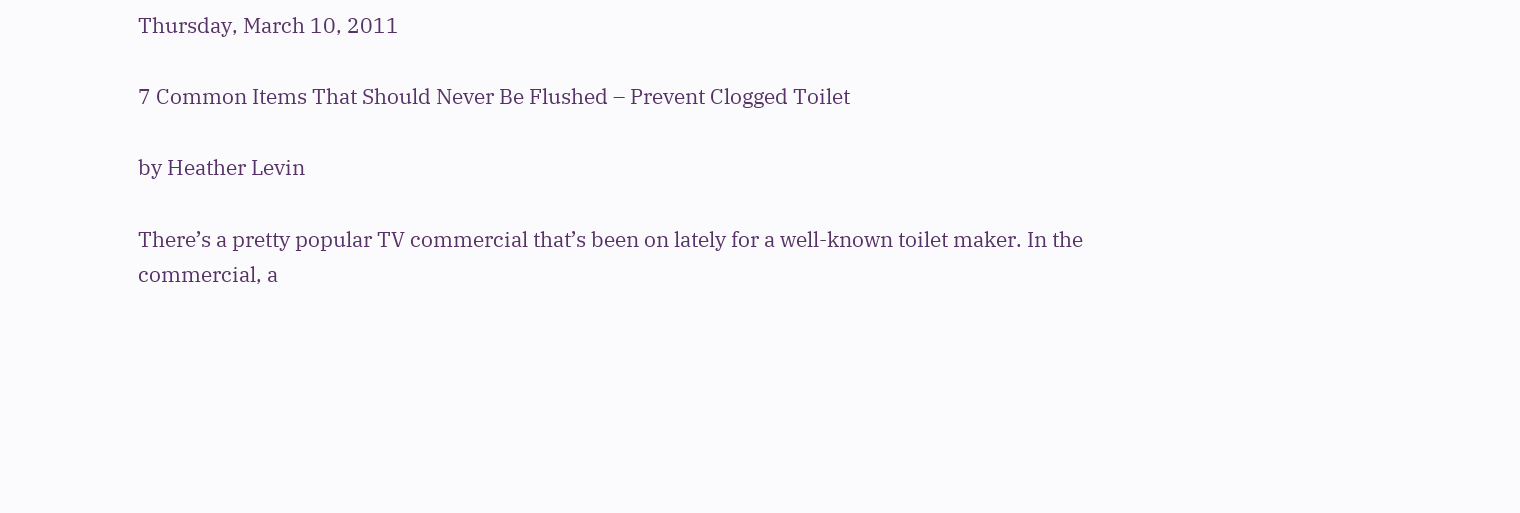Thursday, March 10, 2011

7 Common Items That Should Never Be Flushed – Prevent Clogged Toilet

by Heather Levin

There’s a pretty popular TV commercial that’s been on lately for a well-known toilet maker. In the commercial, a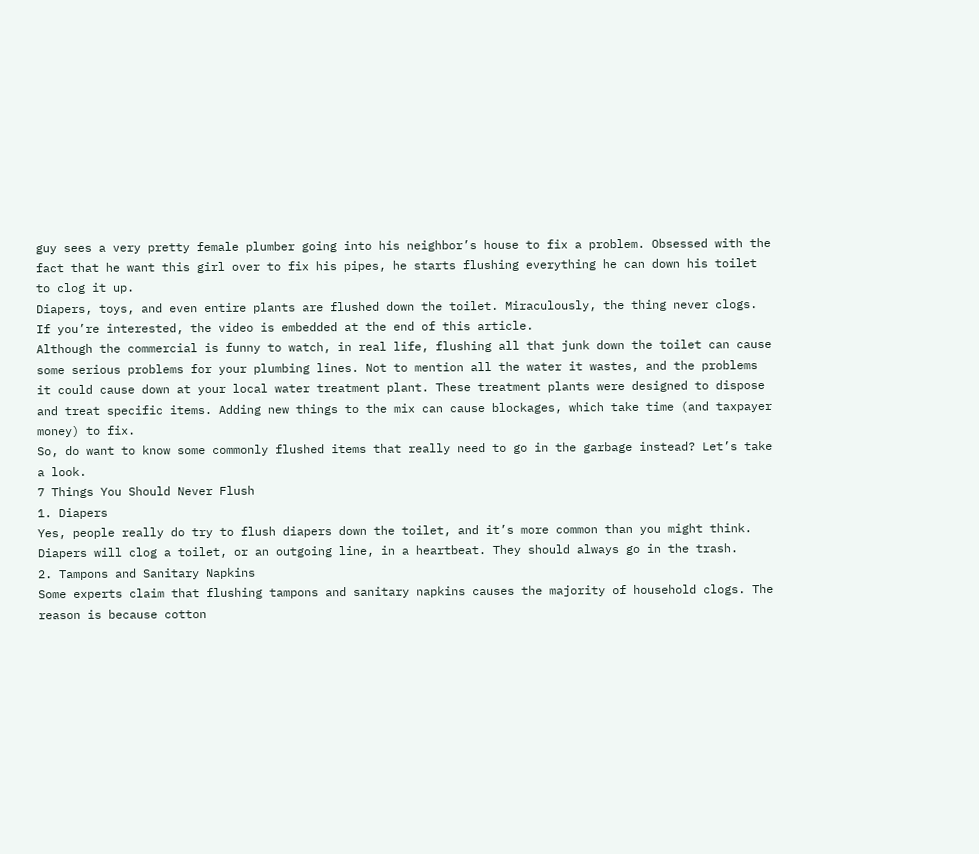guy sees a very pretty female plumber going into his neighbor’s house to fix a problem. Obsessed with the fact that he want this girl over to fix his pipes, he starts flushing everything he can down his toilet to clog it up.
Diapers, toys, and even entire plants are flushed down the toilet. Miraculously, the thing never clogs. If you’re interested, the video is embedded at the end of this article.
Although the commercial is funny to watch, in real life, flushing all that junk down the toilet can cause some serious problems for your plumbing lines. Not to mention all the water it wastes, and the problems it could cause down at your local water treatment plant. These treatment plants were designed to dispose and treat specific items. Adding new things to the mix can cause blockages, which take time (and taxpayer money) to fix.
So, do want to know some commonly flushed items that really need to go in the garbage instead? Let’s take a look.
7 Things You Should Never Flush
1. Diapers
Yes, people really do try to flush diapers down the toilet, and it’s more common than you might think. Diapers will clog a toilet, or an outgoing line, in a heartbeat. They should always go in the trash.
2. Tampons and Sanitary Napkins
Some experts claim that flushing tampons and sanitary napkins causes the majority of household clogs. The reason is because cotton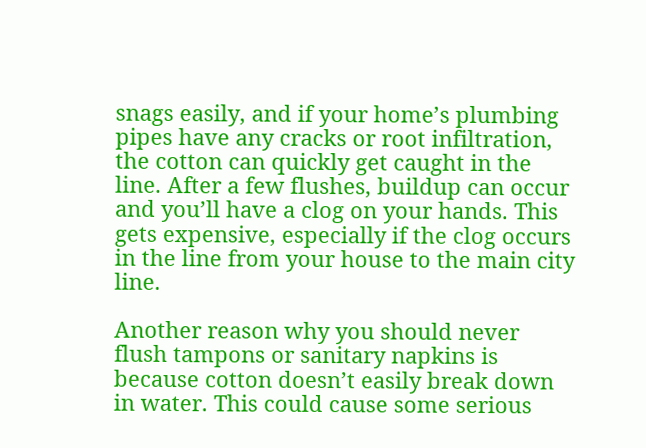snags easily, and if your home’s plumbing pipes have any cracks or root infiltration, the cotton can quickly get caught in the line. After a few flushes, buildup can occur and you’ll have a clog on your hands. This gets expensive, especially if the clog occurs in the line from your house to the main city line.

Another reason why you should never flush tampons or sanitary napkins is because cotton doesn’t easily break down in water. This could cause some serious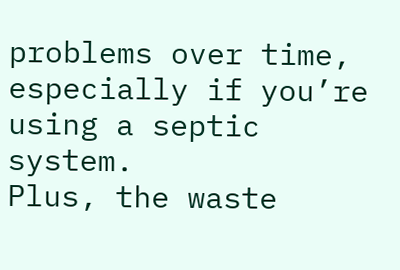problems over time, especially if you’re using a septic system.
Plus, the waste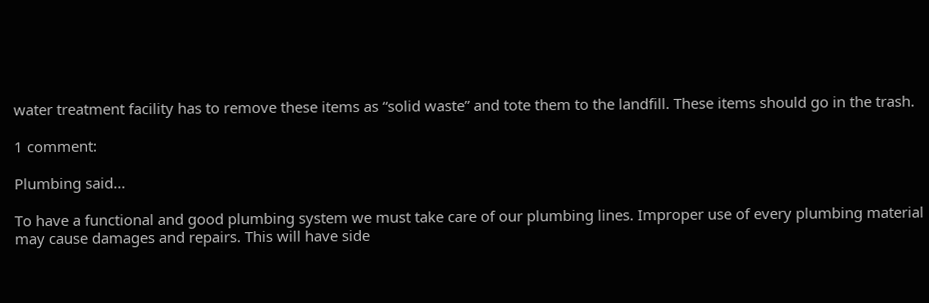water treatment facility has to remove these items as “solid waste” and tote them to the landfill. These items should go in the trash.

1 comment:

Plumbing said...

To have a functional and good plumbing system we must take care of our plumbing lines. Improper use of every plumbing material may cause damages and repairs. This will have side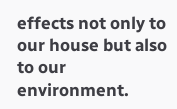effects not only to our house but also to our environment.